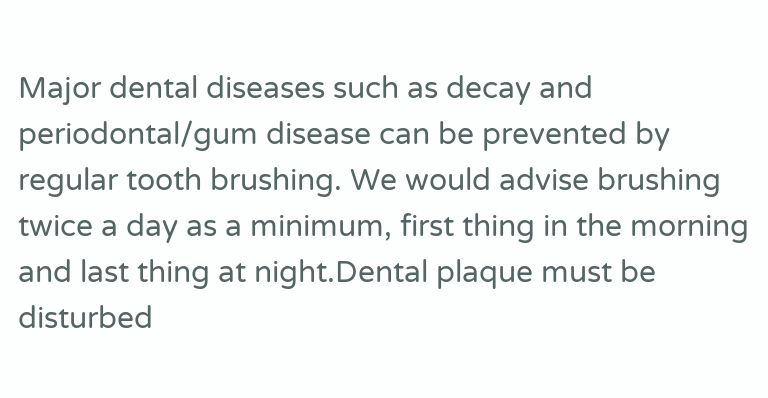Major dental diseases such as decay and periodontal/gum disease can be prevented by regular tooth brushing. We would advise brushing twice a day as a minimum, first thing in the morning and last thing at night.Dental plaque must be disturbed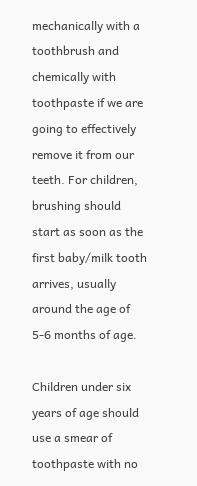mechanically with a toothbrush and chemically with toothpaste if we are going to effectively remove it from our teeth. For children, brushing should start as soon as the first baby/milk tooth arrives, usually around the age of 5-6 months of age.

Children under six years of age should use a smear of toothpaste with no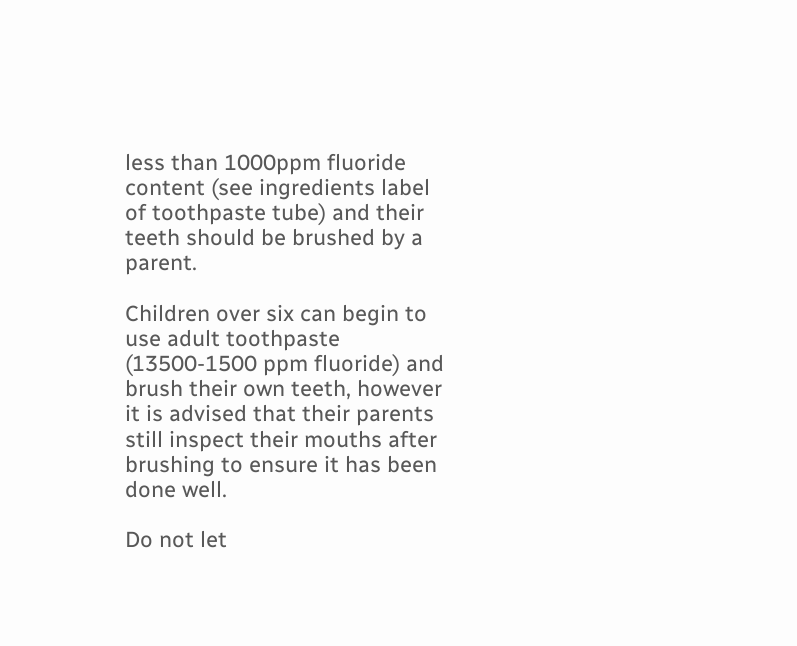less than 1000ppm fluoride content (see ingredients label of toothpaste tube) and their teeth should be brushed by a parent.

Children over six can begin to use adult toothpaste (13500-1500 ppm fluoride) and brush their own teeth, however it is advised that their parents still inspect their mouths after brushing to ensure it has been done well.

Do not let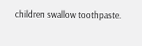children swallow toothpaste.